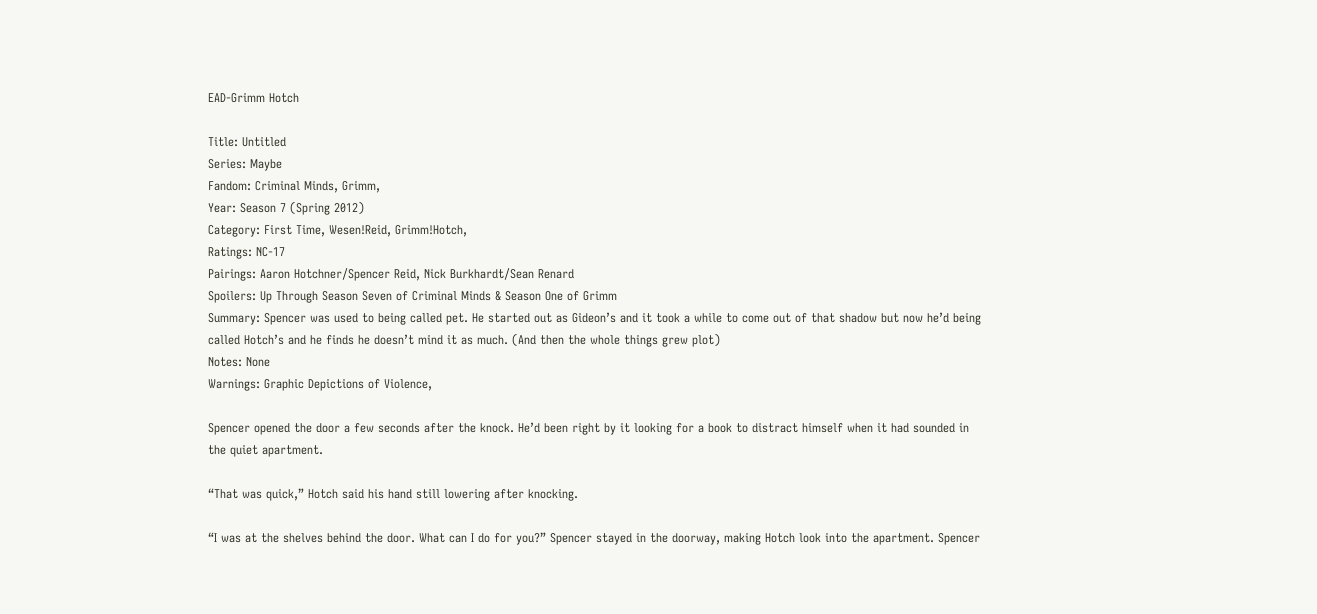EAD-Grimm Hotch

Title: Untitled
Series: Maybe
Fandom: Criminal Minds, Grimm,
Year: Season 7 (Spring 2012)
Category: First Time, Wesen!Reid, Grimm!Hotch,
Ratings: NC-17
Pairings: Aaron Hotchner/Spencer Reid, Nick Burkhardt/Sean Renard
Spoilers: Up Through Season Seven of Criminal Minds & Season One of Grimm
Summary: Spencer was used to being called pet. He started out as Gideon’s and it took a while to come out of that shadow but now he’d being called Hotch’s and he finds he doesn’t mind it as much. (And then the whole things grew plot)
Notes: None
Warnings: Graphic Depictions of Violence,

Spencer opened the door a few seconds after the knock. He’d been right by it looking for a book to distract himself when it had sounded in the quiet apartment.

“That was quick,” Hotch said his hand still lowering after knocking.

“I was at the shelves behind the door. What can I do for you?” Spencer stayed in the doorway, making Hotch look into the apartment. Spencer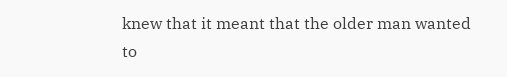knew that it meant that the older man wanted to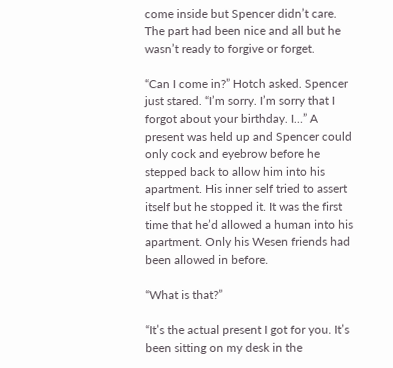come inside but Spencer didn’t care. The part had been nice and all but he wasn’t ready to forgive or forget.

“Can I come in?” Hotch asked. Spencer just stared. “I’m sorry. I’m sorry that I forgot about your birthday. I…” A present was held up and Spencer could only cock and eyebrow before he stepped back to allow him into his apartment. His inner self tried to assert itself but he stopped it. It was the first time that he’d allowed a human into his apartment. Only his Wesen friends had been allowed in before.

“What is that?”

“It’s the actual present I got for you. It’s been sitting on my desk in the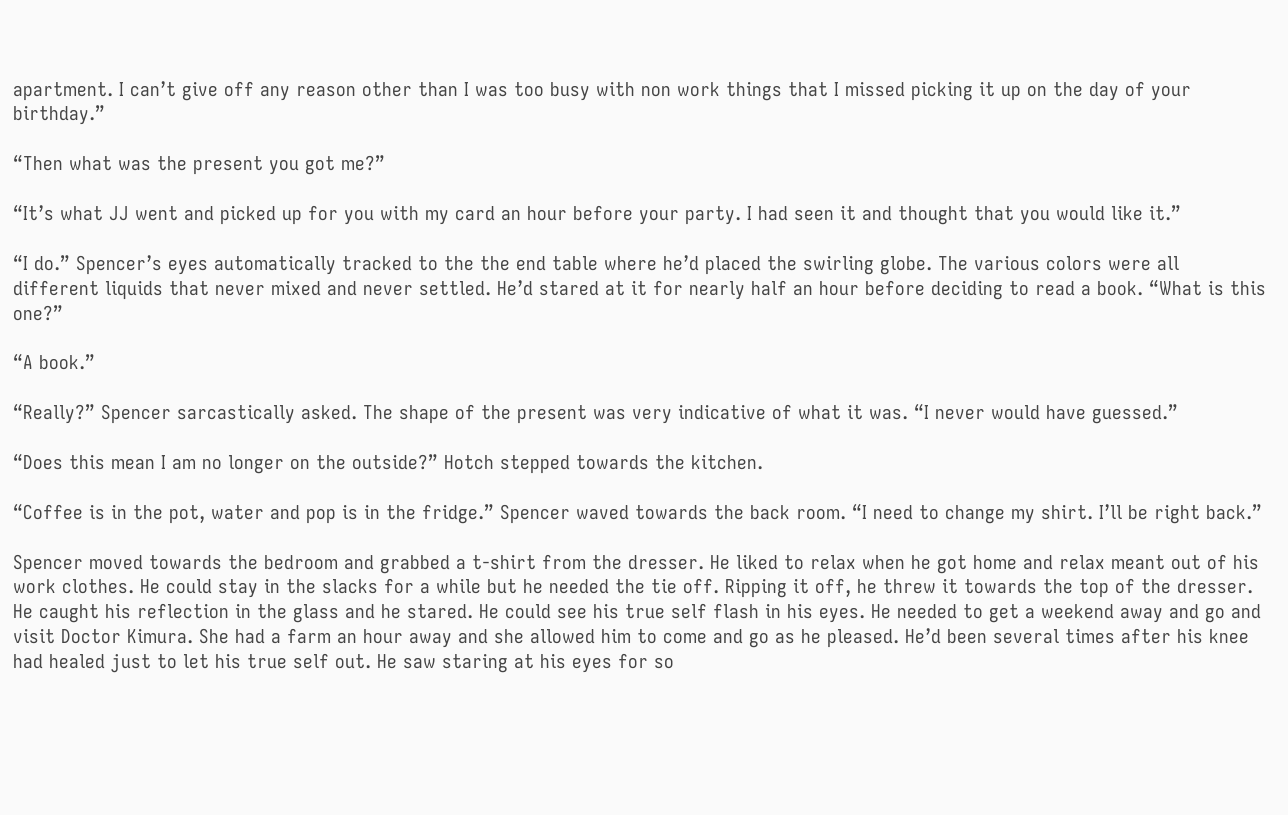apartment. I can’t give off any reason other than I was too busy with non work things that I missed picking it up on the day of your birthday.”

“Then what was the present you got me?”

“It’s what JJ went and picked up for you with my card an hour before your party. I had seen it and thought that you would like it.”

“I do.” Spencer’s eyes automatically tracked to the the end table where he’d placed the swirling globe. The various colors were all different liquids that never mixed and never settled. He’d stared at it for nearly half an hour before deciding to read a book. “What is this one?”

“A book.”

“Really?” Spencer sarcastically asked. The shape of the present was very indicative of what it was. “I never would have guessed.”

“Does this mean I am no longer on the outside?” Hotch stepped towards the kitchen.

“Coffee is in the pot, water and pop is in the fridge.” Spencer waved towards the back room. “I need to change my shirt. I’ll be right back.”

Spencer moved towards the bedroom and grabbed a t-shirt from the dresser. He liked to relax when he got home and relax meant out of his work clothes. He could stay in the slacks for a while but he needed the tie off. Ripping it off, he threw it towards the top of the dresser. He caught his reflection in the glass and he stared. He could see his true self flash in his eyes. He needed to get a weekend away and go and visit Doctor Kimura. She had a farm an hour away and she allowed him to come and go as he pleased. He’d been several times after his knee had healed just to let his true self out. He saw staring at his eyes for so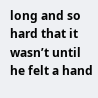long and so hard that it wasn’t until he felt a hand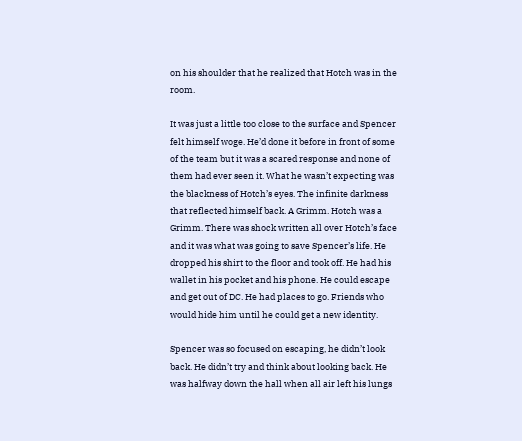on his shoulder that he realized that Hotch was in the room.

It was just a little too close to the surface and Spencer felt himself woge. He’d done it before in front of some of the team but it was a scared response and none of them had ever seen it. What he wasn’t expecting was the blackness of Hotch’s eyes. The infinite darkness that reflected himself back. A Grimm. Hotch was a Grimm. There was shock written all over Hotch’s face and it was what was going to save Spencer’s life. He dropped his shirt to the floor and took off. He had his wallet in his pocket and his phone. He could escape and get out of DC. He had places to go. Friends who would hide him until he could get a new identity.

Spencer was so focused on escaping, he didn’t look back. He didn’t try and think about looking back. He was halfway down the hall when all air left his lungs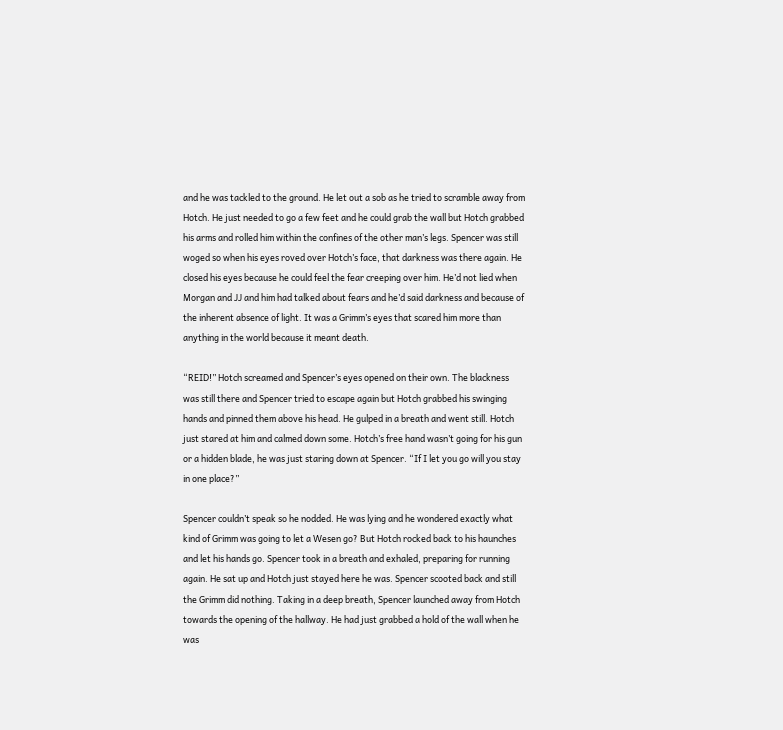and he was tackled to the ground. He let out a sob as he tried to scramble away from Hotch. He just needed to go a few feet and he could grab the wall but Hotch grabbed his arms and rolled him within the confines of the other man’s legs. Spencer was still woged so when his eyes roved over Hotch’s face, that darkness was there again. He closed his eyes because he could feel the fear creeping over him. He’d not lied when Morgan and JJ and him had talked about fears and he’d said darkness and because of the inherent absence of light. It was a Grimm’s eyes that scared him more than anything in the world because it meant death.

“REID!” Hotch screamed and Spencer’s eyes opened on their own. The blackness was still there and Spencer tried to escape again but Hotch grabbed his swinging hands and pinned them above his head. He gulped in a breath and went still. Hotch just stared at him and calmed down some. Hotch’s free hand wasn’t going for his gun or a hidden blade, he was just staring down at Spencer. “If I let you go will you stay in one place?”

Spencer couldn’t speak so he nodded. He was lying and he wondered exactly what kind of Grimm was going to let a Wesen go? But Hotch rocked back to his haunches and let his hands go. Spencer took in a breath and exhaled, preparing for running again. He sat up and Hotch just stayed here he was. Spencer scooted back and still the Grimm did nothing. Taking in a deep breath, Spencer launched away from Hotch towards the opening of the hallway. He had just grabbed a hold of the wall when he was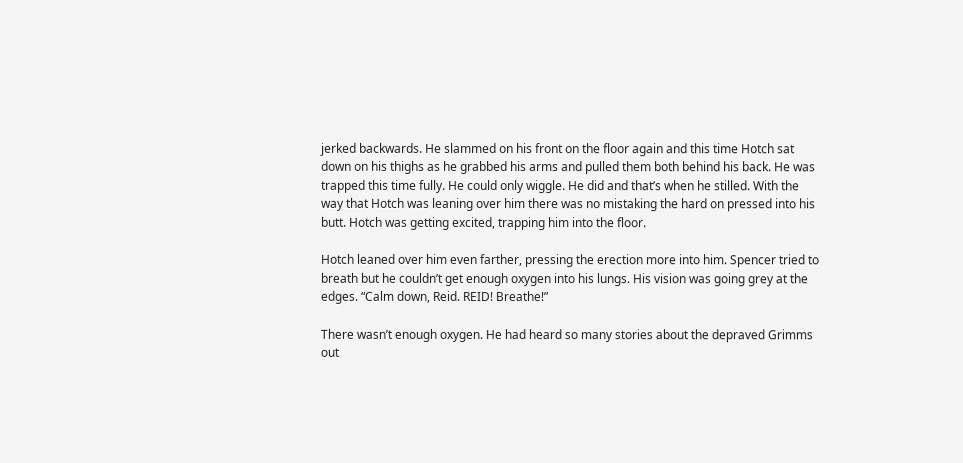jerked backwards. He slammed on his front on the floor again and this time Hotch sat down on his thighs as he grabbed his arms and pulled them both behind his back. He was trapped this time fully. He could only wiggle. He did and that’s when he stilled. With the way that Hotch was leaning over him there was no mistaking the hard on pressed into his butt. Hotch was getting excited, trapping him into the floor.

Hotch leaned over him even farther, pressing the erection more into him. Spencer tried to breath but he couldn’t get enough oxygen into his lungs. His vision was going grey at the edges. “Calm down, Reid. REID! Breathe!”

There wasn’t enough oxygen. He had heard so many stories about the depraved Grimms out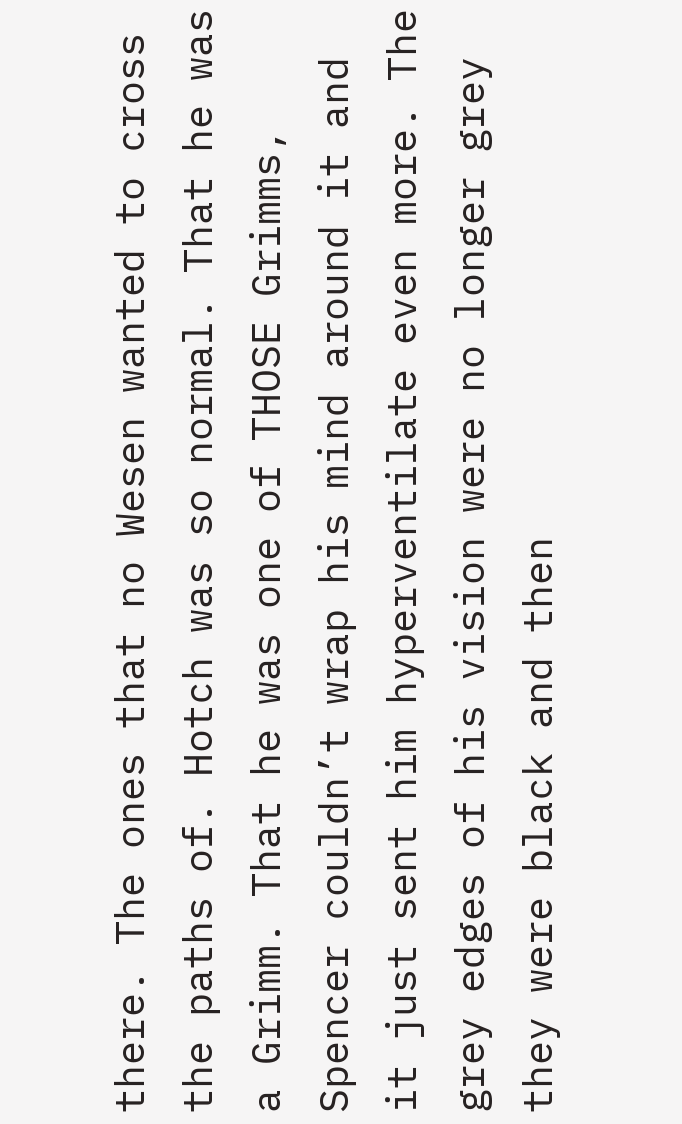there. The ones that no Wesen wanted to cross the paths of. Hotch was so normal. That he was a Grimm. That he was one of THOSE Grimms, Spencer couldn’t wrap his mind around it and it just sent him hyperventilate even more. The grey edges of his vision were no longer grey they were black and then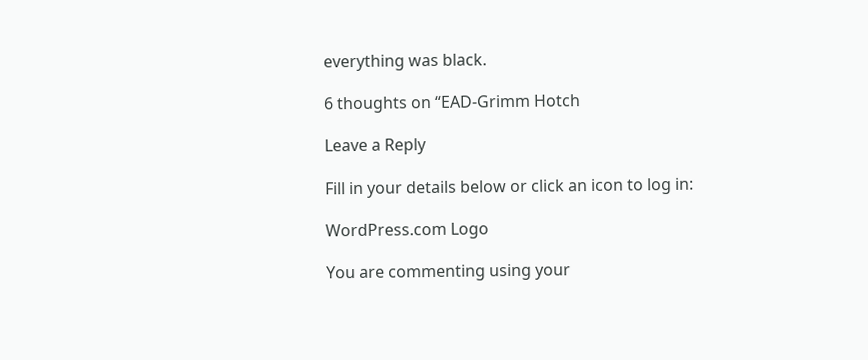everything was black.

6 thoughts on “EAD-Grimm Hotch

Leave a Reply

Fill in your details below or click an icon to log in:

WordPress.com Logo

You are commenting using your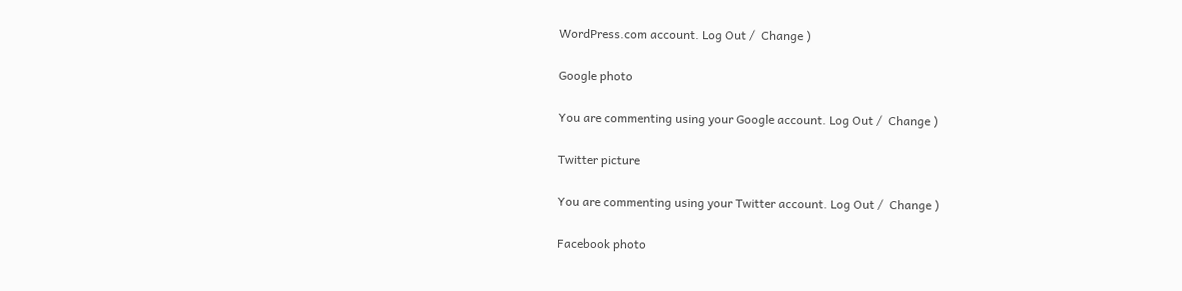WordPress.com account. Log Out /  Change )

Google photo

You are commenting using your Google account. Log Out /  Change )

Twitter picture

You are commenting using your Twitter account. Log Out /  Change )

Facebook photo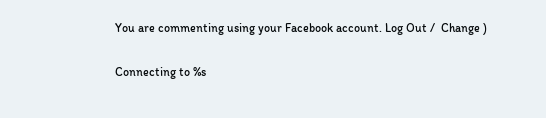You are commenting using your Facebook account. Log Out /  Change )

Connecting to %s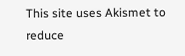This site uses Akismet to reduce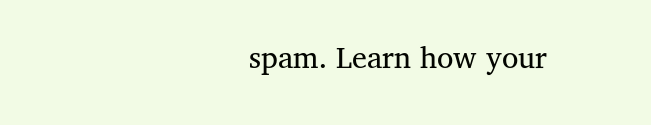spam. Learn how your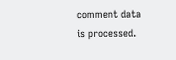comment data is processed.